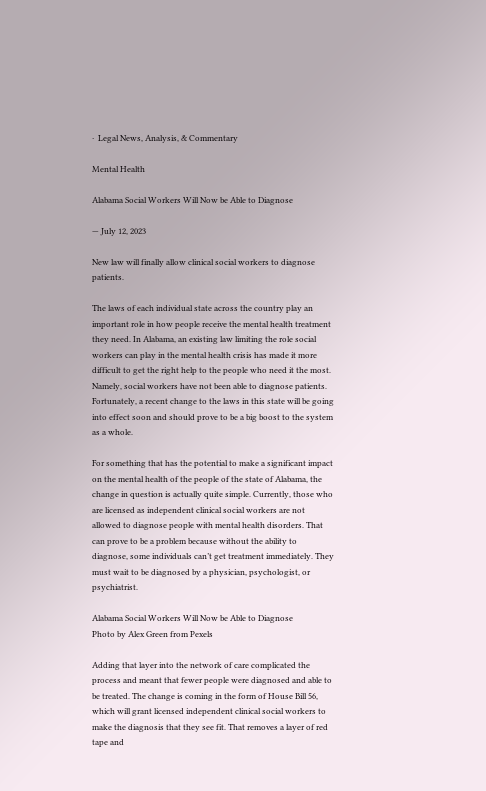·  Legal News, Analysis, & Commentary

Mental Health

Alabama Social Workers Will Now be Able to Diagnose

— July 12, 2023

New law will finally allow clinical social workers to diagnose patients.

The laws of each individual state across the country play an important role in how people receive the mental health treatment they need. In Alabama, an existing law limiting the role social workers can play in the mental health crisis has made it more difficult to get the right help to the people who need it the most. Namely, social workers have not been able to diagnose patients. Fortunately, a recent change to the laws in this state will be going into effect soon and should prove to be a big boost to the system as a whole.

For something that has the potential to make a significant impact on the mental health of the people of the state of Alabama, the change in question is actually quite simple. Currently, those who are licensed as independent clinical social workers are not allowed to diagnose people with mental health disorders. That can prove to be a problem because without the ability to diagnose, some individuals can’t get treatment immediately. They must wait to be diagnosed by a physician, psychologist, or psychiatrist.

Alabama Social Workers Will Now be Able to Diagnose
Photo by Alex Green from Pexels

Adding that layer into the network of care complicated the process and meant that fewer people were diagnosed and able to be treated. The change is coming in the form of House Bill 56, which will grant licensed independent clinical social workers to make the diagnosis that they see fit. That removes a layer of red tape and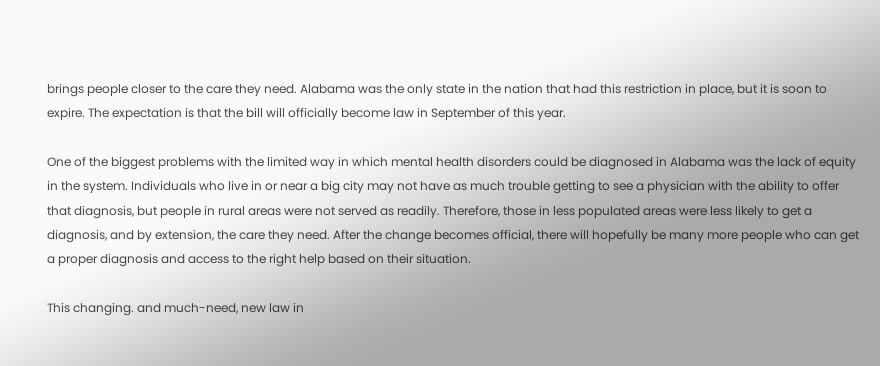brings people closer to the care they need. Alabama was the only state in the nation that had this restriction in place, but it is soon to expire. The expectation is that the bill will officially become law in September of this year.

One of the biggest problems with the limited way in which mental health disorders could be diagnosed in Alabama was the lack of equity in the system. Individuals who live in or near a big city may not have as much trouble getting to see a physician with the ability to offer that diagnosis, but people in rural areas were not served as readily. Therefore, those in less populated areas were less likely to get a diagnosis, and by extension, the care they need. After the change becomes official, there will hopefully be many more people who can get a proper diagnosis and access to the right help based on their situation.

This changing. and much-need, new law in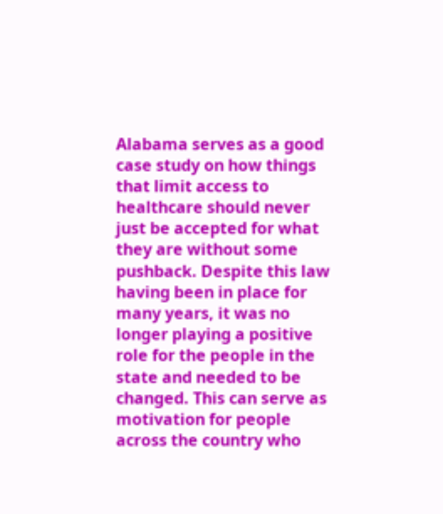Alabama serves as a good case study on how things that limit access to healthcare should never just be accepted for what they are without some pushback. Despite this law having been in place for many years, it was no longer playing a positive role for the people in the state and needed to be changed. This can serve as motivation for people across the country who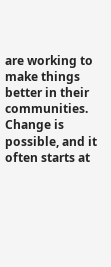are working to make things better in their communities. Change is possible, and it often starts at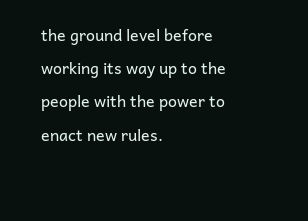the ground level before working its way up to the people with the power to enact new rules.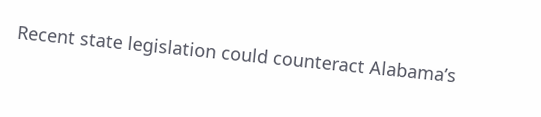Recent state legislation could counteract Alabama’s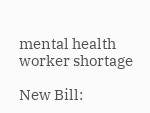mental health worker shortage

New Bill: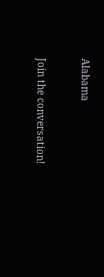Alabama

Join the conversation!